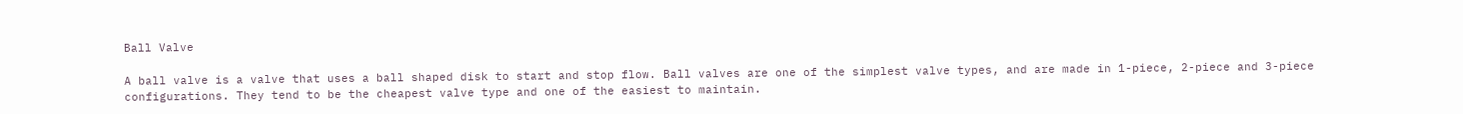Ball Valve

A ball valve is a valve that uses a ball shaped disk to start and stop flow. Ball valves are one of the simplest valve types, and are made in 1-piece, 2-piece and 3-piece configurations. They tend to be the cheapest valve type and one of the easiest to maintain.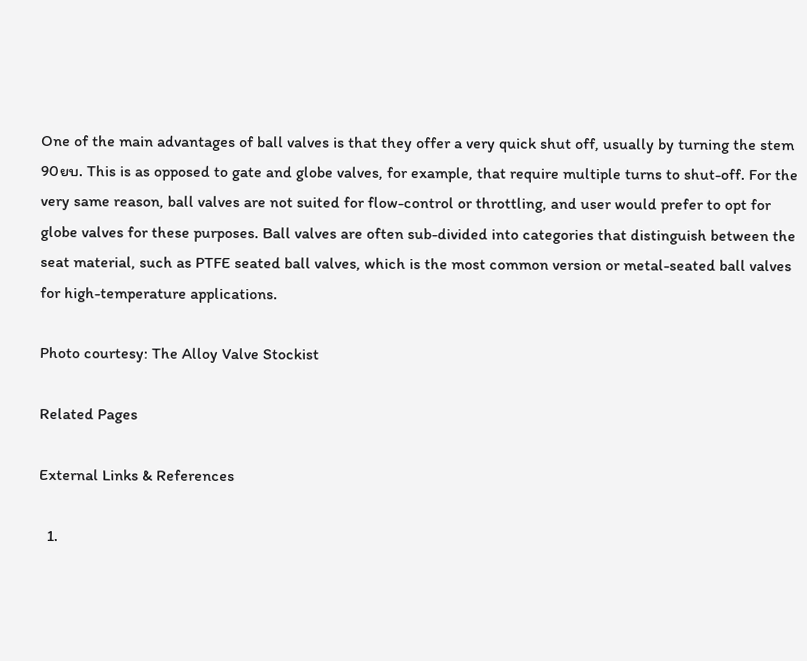One of the main advantages of ball valves is that they offer a very quick shut off, usually by turning the stem 90ยบ. This is as opposed to gate and globe valves, for example, that require multiple turns to shut-off. For the very same reason, ball valves are not suited for flow-control or throttling, and user would prefer to opt for globe valves for these purposes. Ball valves are often sub-divided into categories that distinguish between the seat material, such as PTFE seated ball valves, which is the most common version or metal-seated ball valves for high-temperature applications.

Photo courtesy: The Alloy Valve Stockist

Related Pages

External Links & References

  1.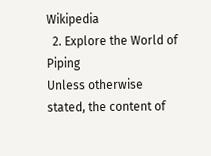Wikipedia
  2. Explore the World of Piping
Unless otherwise stated, the content of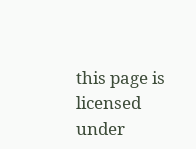this page is licensed under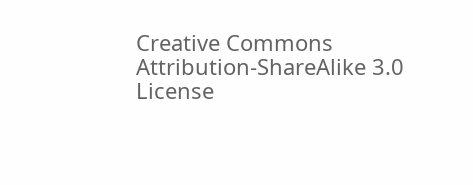Creative Commons Attribution-ShareAlike 3.0 License